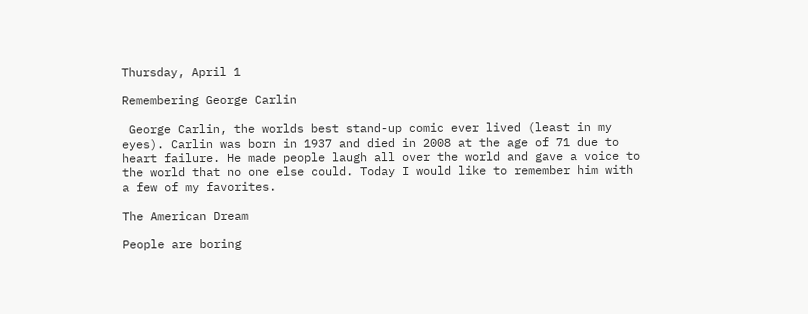Thursday, April 1

Remembering George Carlin

 George Carlin, the worlds best stand-up comic ever lived (least in my eyes). Carlin was born in 1937 and died in 2008 at the age of 71 due to heart failure. He made people laugh all over the world and gave a voice to the world that no one else could. Today I would like to remember him with a few of my favorites.

The American Dream

People are boring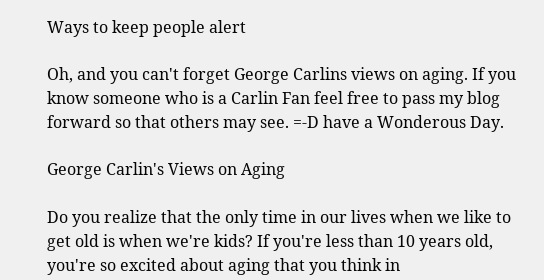Ways to keep people alert

Oh, and you can't forget George Carlins views on aging. If you know someone who is a Carlin Fan feel free to pass my blog forward so that others may see. =-D have a Wonderous Day.

George Carlin's Views on Aging

Do you realize that the only time in our lives when we like to get old is when we're kids? If you're less than 10 years old, you're so excited about aging that you think in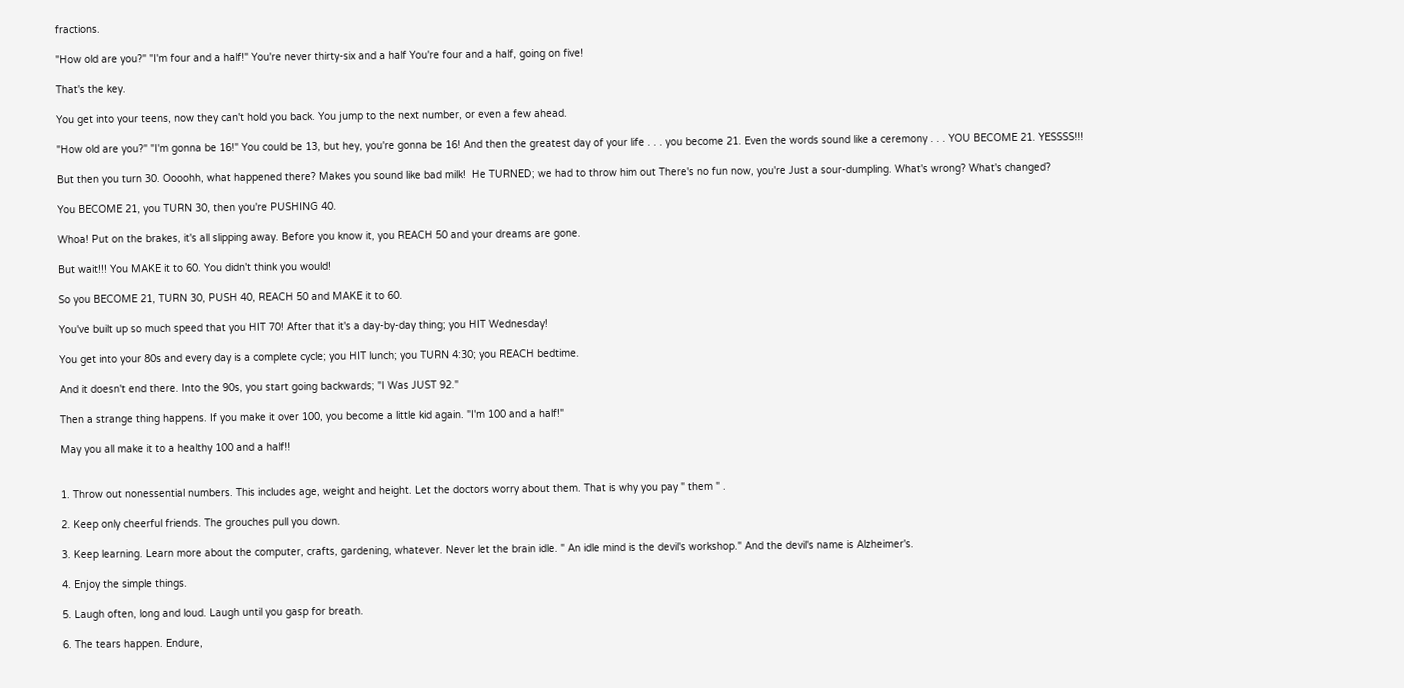fractions.

"How old are you?" "I'm four and a half!" You're never thirty-six and a half You're four and a half, going on five!

That's the key.

You get into your teens, now they can't hold you back. You jump to the next number, or even a few ahead.

"How old are you?" "I'm gonna be 16!" You could be 13, but hey, you're gonna be 16! And then the greatest day of your life . . . you become 21. Even the words sound like a ceremony . . . YOU BECOME 21. YESSSS!!!

But then you turn 30. Oooohh, what happened there? Makes you sound like bad milk!  He TURNED; we had to throw him out There's no fun now, you're Just a sour-dumpling. What's wrong? What's changed?

You BECOME 21, you TURN 30, then you're PUSHING 40.

Whoa! Put on the brakes, it's all slipping away. Before you know it, you REACH 50 and your dreams are gone.

But wait!!! You MAKE it to 60. You didn't think you would!

So you BECOME 21, TURN 30, PUSH 40, REACH 50 and MAKE it to 60.

You've built up so much speed that you HIT 70! After that it's a day-by-day thing; you HIT Wednesday!

You get into your 80s and every day is a complete cycle; you HIT lunch; you TURN 4:30; you REACH bedtime.

And it doesn't end there. Into the 90s, you start going backwards; "I Was JUST 92."

Then a strange thing happens. If you make it over 100, you become a little kid again. "I'm 100 and a half!"

May you all make it to a healthy 100 and a half!!


1. Throw out nonessential numbers. This includes age, weight and height. Let the doctors worry about them. That is why you pay " them " .

2. Keep only cheerful friends. The grouches pull you down.

3. Keep learning. Learn more about the computer, crafts, gardening, whatever. Never let the brain idle. " An idle mind is the devil's workshop." And the devil's name is Alzheimer's.

4. Enjoy the simple things.

5. Laugh often, long and loud. Laugh until you gasp for breath.

6. The tears happen. Endure,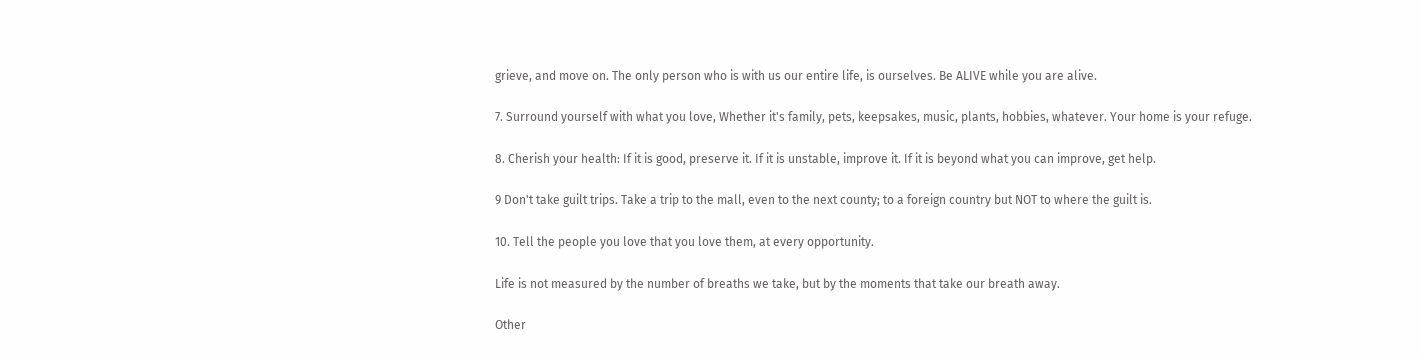grieve, and move on. The only person who is with us our entire life, is ourselves. Be ALIVE while you are alive.

7. Surround yourself with what you love, Whether it's family, pets, keepsakes, music, plants, hobbies, whatever. Your home is your refuge.

8. Cherish your health: If it is good, preserve it. If it is unstable, improve it. If it is beyond what you can improve, get help.

9 Don't take guilt trips. Take a trip to the mall, even to the next county; to a foreign country but NOT to where the guilt is.

10. Tell the people you love that you love them, at every opportunity.

Life is not measured by the number of breaths we take, but by the moments that take our breath away.

Other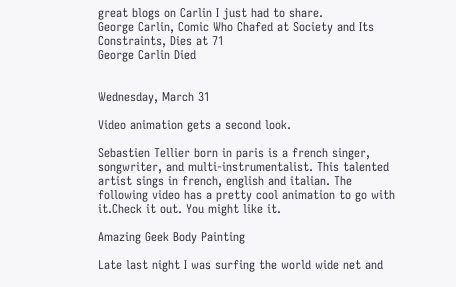great blogs on Carlin I just had to share.
George Carlin, Comic Who Chafed at Society and Its Constraints, Dies at 71
George Carlin Died


Wednesday, March 31

Video animation gets a second look.

Sebastien Tellier born in paris is a french singer, songwriter, and multi-instrumentalist. This talented artist sings in french, english and italian. The following video has a pretty cool animation to go with it.Check it out. You might like it.

Amazing Geek Body Painting

Late last night I was surfing the world wide net and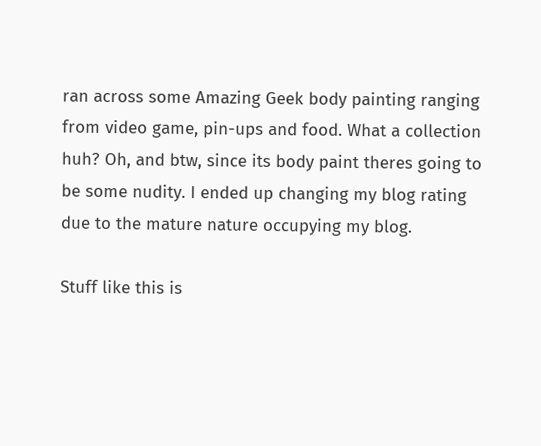ran across some Amazing Geek body painting ranging from video game, pin-ups and food. What a collection huh? Oh, and btw, since its body paint theres going to be some nudity. I ended up changing my blog rating due to the mature nature occupying my blog.

Stuff like this is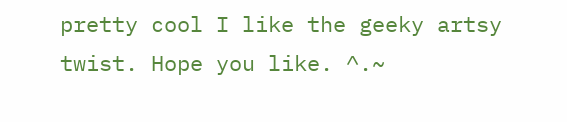pretty cool I like the geeky artsy twist. Hope you like. ^.~